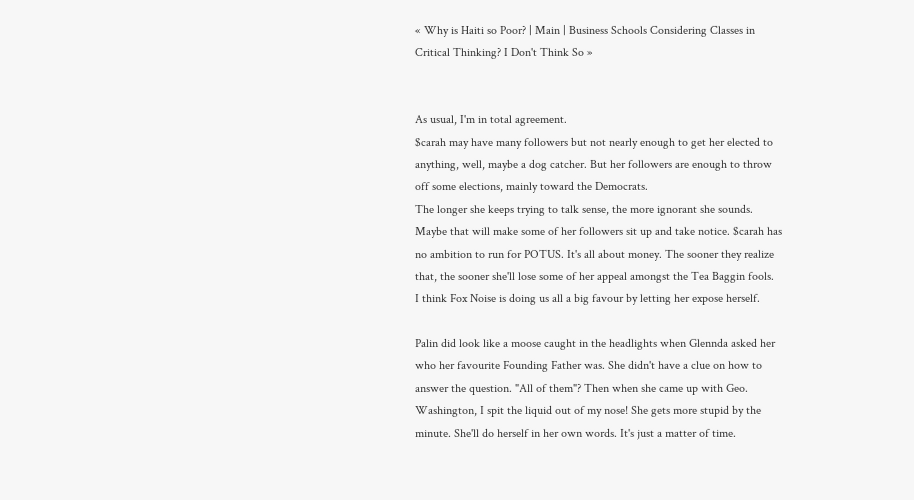« Why is Haiti so Poor? | Main | Business Schools Considering Classes in Critical Thinking? I Don't Think So »


As usual, I'm in total agreement.
$carah may have many followers but not nearly enough to get her elected to anything, well, maybe a dog catcher. But her followers are enough to throw off some elections, mainly toward the Democrats.
The longer she keeps trying to talk sense, the more ignorant she sounds. Maybe that will make some of her followers sit up and take notice. $carah has no ambition to run for POTUS. It's all about money. The sooner they realize that, the sooner she'll lose some of her appeal amongst the Tea Baggin fools.
I think Fox Noise is doing us all a big favour by letting her expose herself.

Palin did look like a moose caught in the headlights when Glennda asked her who her favourite Founding Father was. She didn't have a clue on how to answer the question. "All of them"? Then when she came up with Geo. Washington, I spit the liquid out of my nose! She gets more stupid by the minute. She'll do herself in her own words. It's just a matter of time.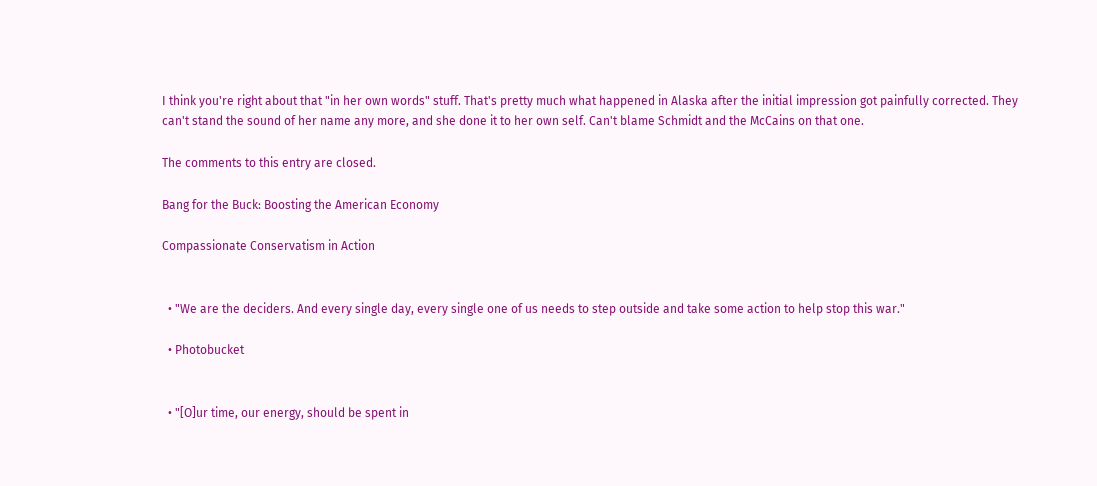I think you're right about that "in her own words" stuff. That's pretty much what happened in Alaska after the initial impression got painfully corrected. They can't stand the sound of her name any more, and she done it to her own self. Can't blame Schmidt and the McCains on that one.

The comments to this entry are closed.

Bang for the Buck: Boosting the American Economy

Compassionate Conservatism in Action


  • "We are the deciders. And every single day, every single one of us needs to step outside and take some action to help stop this war."

  • Photobucket


  • "[O]ur time, our energy, should be spent in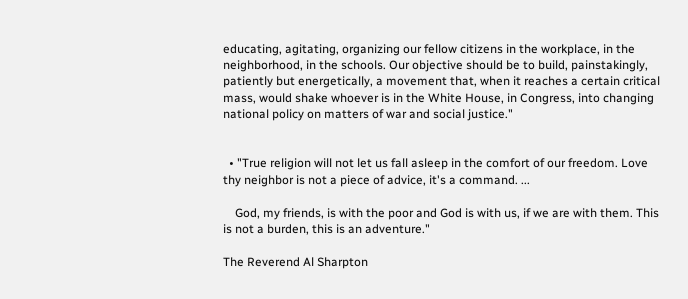educating, agitating, organizing our fellow citizens in the workplace, in the neighborhood, in the schools. Our objective should be to build, painstakingly, patiently but energetically, a movement that, when it reaches a certain critical mass, would shake whoever is in the White House, in Congress, into changing national policy on matters of war and social justice."


  • "True religion will not let us fall asleep in the comfort of our freedom. Love thy neighbor is not a piece of advice, it's a command. ...

    God, my friends, is with the poor and God is with us, if we are with them. This is not a burden, this is an adventure."

The Reverend Al Sharpton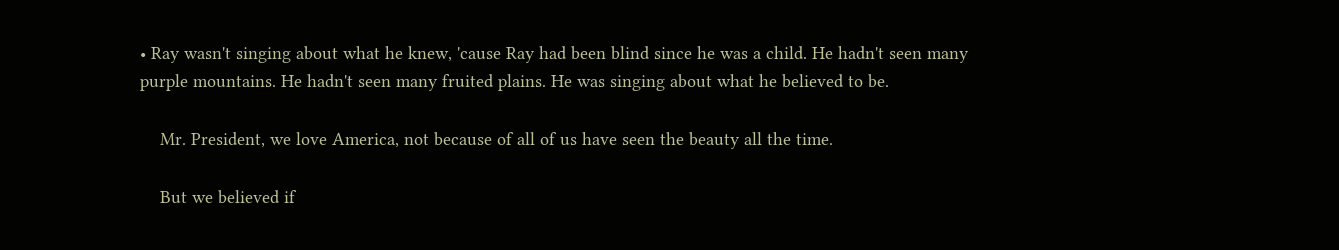• Ray wasn't singing about what he knew, 'cause Ray had been blind since he was a child. He hadn't seen many purple mountains. He hadn't seen many fruited plains. He was singing about what he believed to be.

    Mr. President, we love America, not because of all of us have seen the beauty all the time.

    But we believed if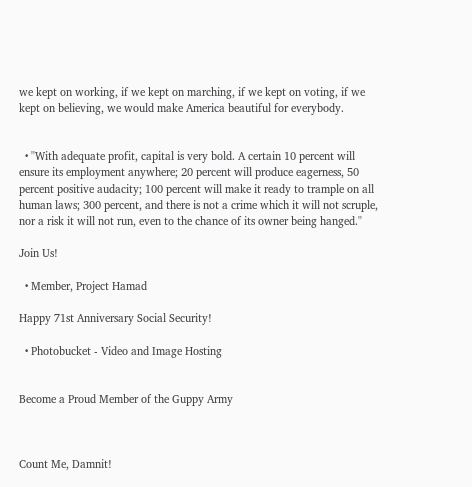we kept on working, if we kept on marching, if we kept on voting, if we kept on believing, we would make America beautiful for everybody.


  • ''With adequate profit, capital is very bold. A certain 10 percent will ensure its employment anywhere; 20 percent will produce eagerness, 50 percent positive audacity; 100 percent will make it ready to trample on all human laws; 300 percent, and there is not a crime which it will not scruple, nor a risk it will not run, even to the chance of its owner being hanged.''

Join Us!

  • Member, Project Hamad

Happy 71st Anniversary Social Security!

  • Photobucket - Video and Image Hosting


Become a Proud Member of the Guppy Army



Count Me, Damnit!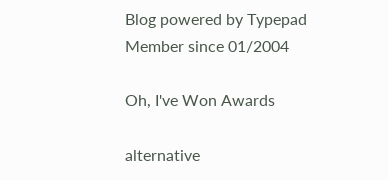Blog powered by Typepad
Member since 01/2004

Oh, I've Won Awards

alternative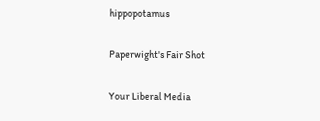hippopotamus

Paperwight's Fair Shot

Your Liberal Media